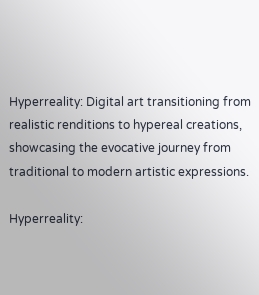Hyperreality: Digital art transitioning from realistic renditions to hypereal creations, showcasing the evocative journey from traditional to modern artistic expressions.

Hyperreality: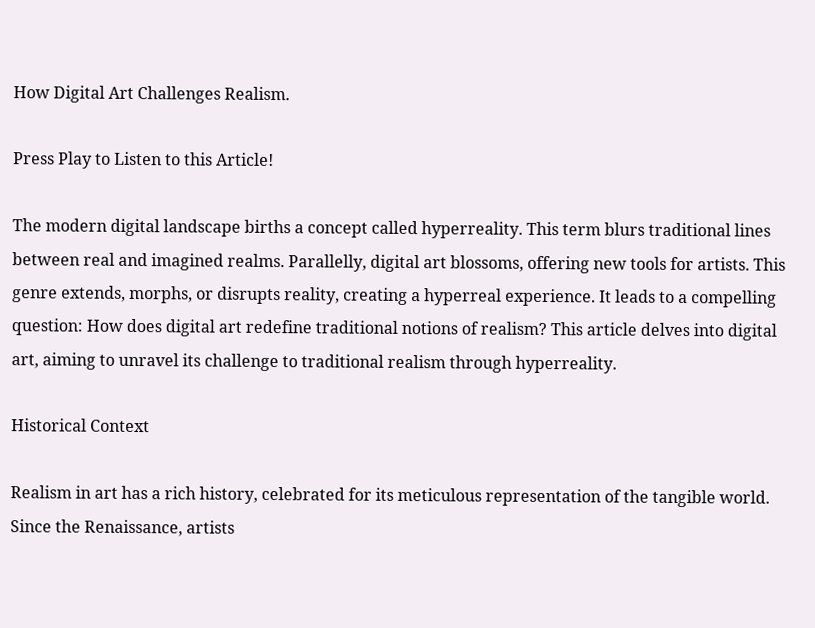How Digital Art Challenges Realism.

Press Play to Listen to this Article!

The modern digital landscape births a concept called hyperreality. This term blurs traditional lines between real and imagined realms. Parallelly, digital art blossoms, offering new tools for artists. This genre extends, morphs, or disrupts reality, creating a hyperreal experience. It leads to a compelling question: How does digital art redefine traditional notions of realism? This article delves into digital art, aiming to unravel its challenge to traditional realism through hyperreality.

Historical Context

Realism in art has a rich history, celebrated for its meticulous representation of the tangible world. Since the Renaissance, artists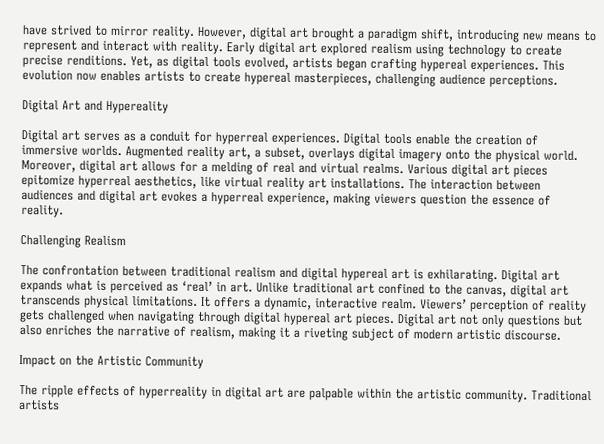have strived to mirror reality. However, digital art brought a paradigm shift, introducing new means to represent and interact with reality. Early digital art explored realism using technology to create precise renditions. Yet, as digital tools evolved, artists began crafting hypereal experiences. This evolution now enables artists to create hypereal masterpieces, challenging audience perceptions.

Digital Art and Hypereality

Digital art serves as a conduit for hyperreal experiences. Digital tools enable the creation of immersive worlds. Augmented reality art, a subset, overlays digital imagery onto the physical world. Moreover, digital art allows for a melding of real and virtual realms. Various digital art pieces epitomize hyperreal aesthetics, like virtual reality art installations. The interaction between audiences and digital art evokes a hyperreal experience, making viewers question the essence of reality.

Challenging Realism

The confrontation between traditional realism and digital hypereal art is exhilarating. Digital art expands what is perceived as ‘real’ in art. Unlike traditional art confined to the canvas, digital art transcends physical limitations. It offers a dynamic, interactive realm. Viewers’ perception of reality gets challenged when navigating through digital hypereal art pieces. Digital art not only questions but also enriches the narrative of realism, making it a riveting subject of modern artistic discourse.

Impact on the Artistic Community

The ripple effects of hyperreality in digital art are palpable within the artistic community. Traditional artists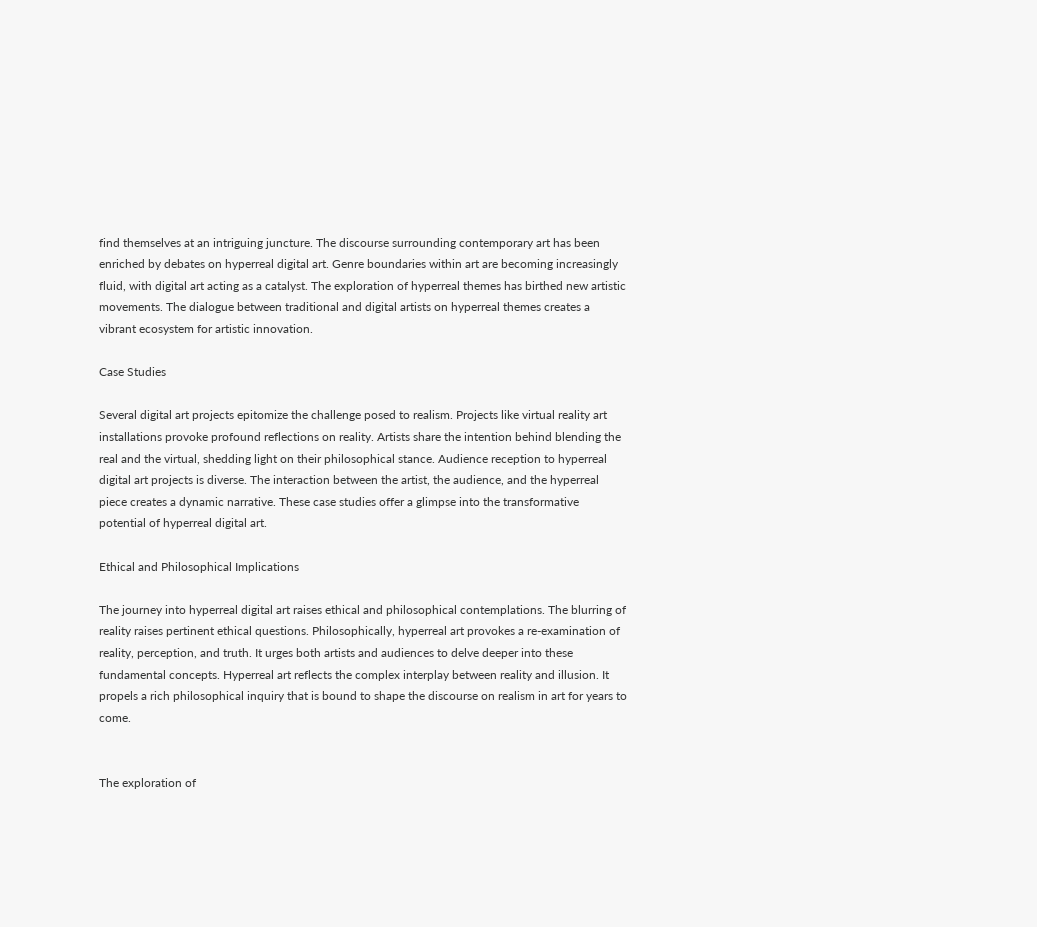find themselves at an intriguing juncture. The discourse surrounding contemporary art has been enriched by debates on hyperreal digital art. Genre boundaries within art are becoming increasingly fluid, with digital art acting as a catalyst. The exploration of hyperreal themes has birthed new artistic movements. The dialogue between traditional and digital artists on hyperreal themes creates a vibrant ecosystem for artistic innovation.

Case Studies

Several digital art projects epitomize the challenge posed to realism. Projects like virtual reality art installations provoke profound reflections on reality. Artists share the intention behind blending the real and the virtual, shedding light on their philosophical stance. Audience reception to hyperreal digital art projects is diverse. The interaction between the artist, the audience, and the hyperreal piece creates a dynamic narrative. These case studies offer a glimpse into the transformative potential of hyperreal digital art.

Ethical and Philosophical Implications

The journey into hyperreal digital art raises ethical and philosophical contemplations. The blurring of reality raises pertinent ethical questions. Philosophically, hyperreal art provokes a re-examination of reality, perception, and truth. It urges both artists and audiences to delve deeper into these fundamental concepts. Hyperreal art reflects the complex interplay between reality and illusion. It propels a rich philosophical inquiry that is bound to shape the discourse on realism in art for years to come.


The exploration of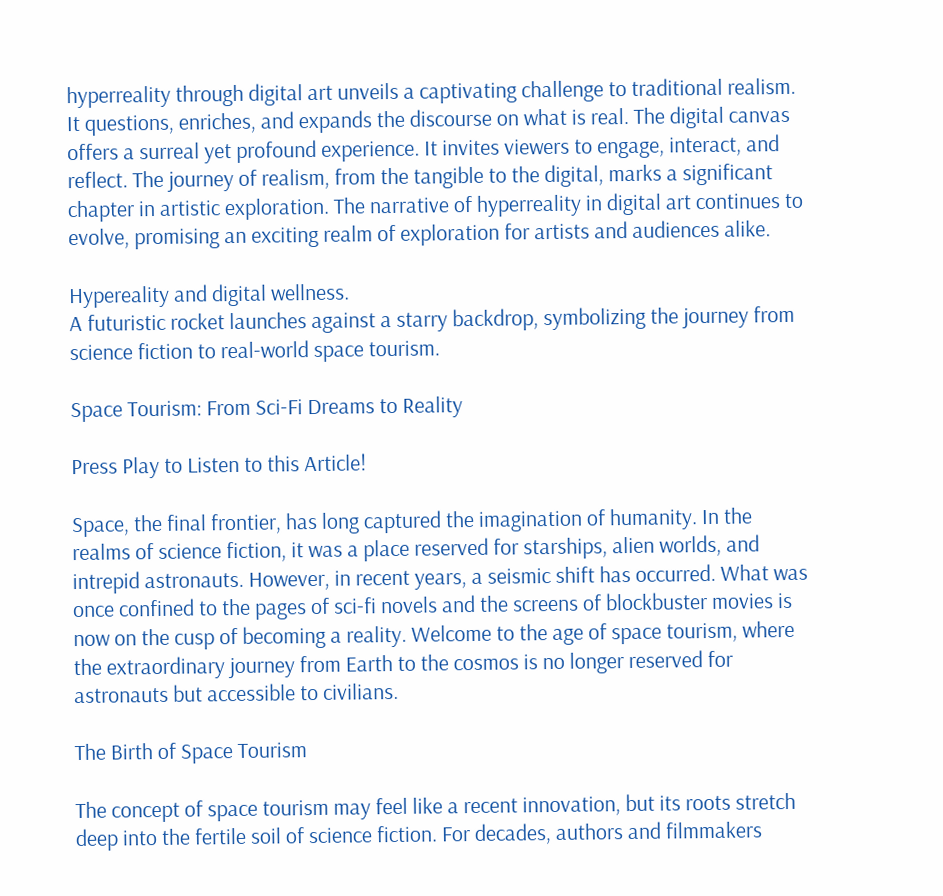hyperreality through digital art unveils a captivating challenge to traditional realism. It questions, enriches, and expands the discourse on what is real. The digital canvas offers a surreal yet profound experience. It invites viewers to engage, interact, and reflect. The journey of realism, from the tangible to the digital, marks a significant chapter in artistic exploration. The narrative of hyperreality in digital art continues to evolve, promising an exciting realm of exploration for artists and audiences alike.

Hypereality and digital wellness.
A futuristic rocket launches against a starry backdrop, symbolizing the journey from science fiction to real-world space tourism.

Space Tourism: From Sci-Fi Dreams to Reality

Press Play to Listen to this Article!

Space, the final frontier, has long captured the imagination of humanity. In the realms of science fiction, it was a place reserved for starships, alien worlds, and intrepid astronauts. However, in recent years, a seismic shift has occurred. What was once confined to the pages of sci-fi novels and the screens of blockbuster movies is now on the cusp of becoming a reality. Welcome to the age of space tourism, where the extraordinary journey from Earth to the cosmos is no longer reserved for astronauts but accessible to civilians.

The Birth of Space Tourism

The concept of space tourism may feel like a recent innovation, but its roots stretch deep into the fertile soil of science fiction. For decades, authors and filmmakers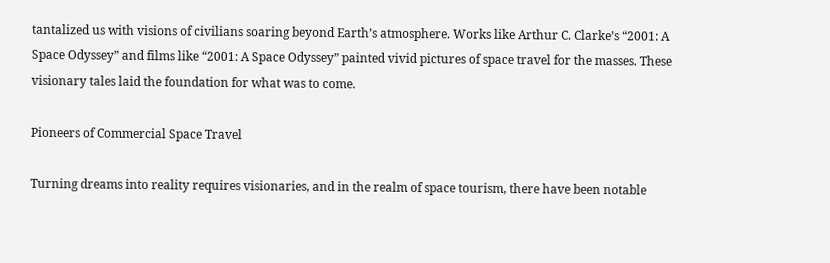tantalized us with visions of civilians soaring beyond Earth’s atmosphere. Works like Arthur C. Clarke’s “2001: A Space Odyssey” and films like “2001: A Space Odyssey” painted vivid pictures of space travel for the masses. These visionary tales laid the foundation for what was to come.

Pioneers of Commercial Space Travel

Turning dreams into reality requires visionaries, and in the realm of space tourism, there have been notable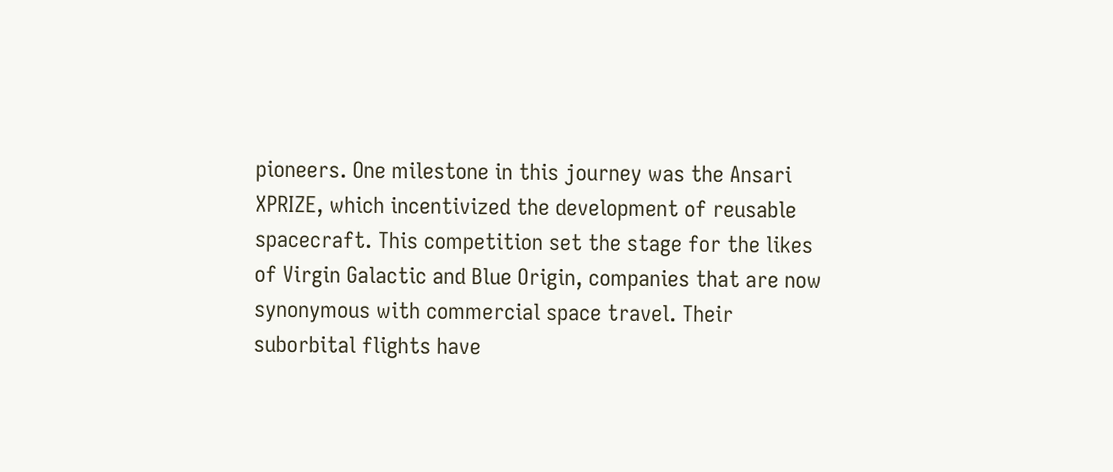pioneers. One milestone in this journey was the Ansari XPRIZE, which incentivized the development of reusable spacecraft. This competition set the stage for the likes of Virgin Galactic and Blue Origin, companies that are now synonymous with commercial space travel. Their suborbital flights have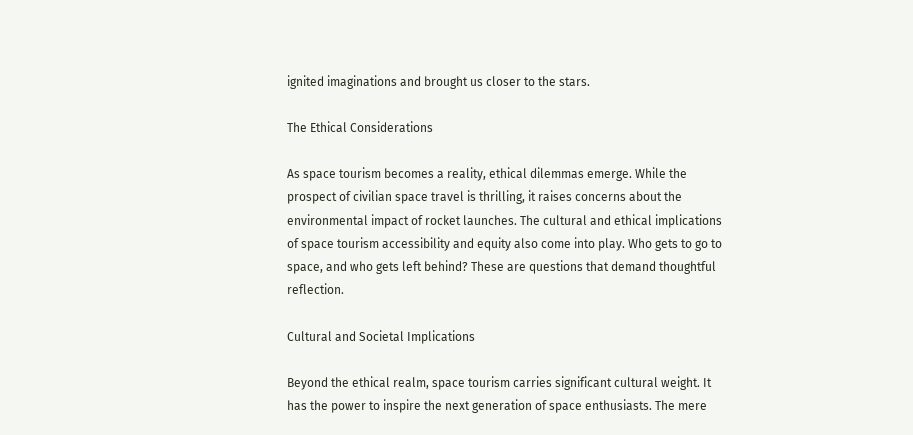ignited imaginations and brought us closer to the stars.

The Ethical Considerations

As space tourism becomes a reality, ethical dilemmas emerge. While the prospect of civilian space travel is thrilling, it raises concerns about the environmental impact of rocket launches. The cultural and ethical implications of space tourism accessibility and equity also come into play. Who gets to go to space, and who gets left behind? These are questions that demand thoughtful reflection.

Cultural and Societal Implications

Beyond the ethical realm, space tourism carries significant cultural weight. It has the power to inspire the next generation of space enthusiasts. The mere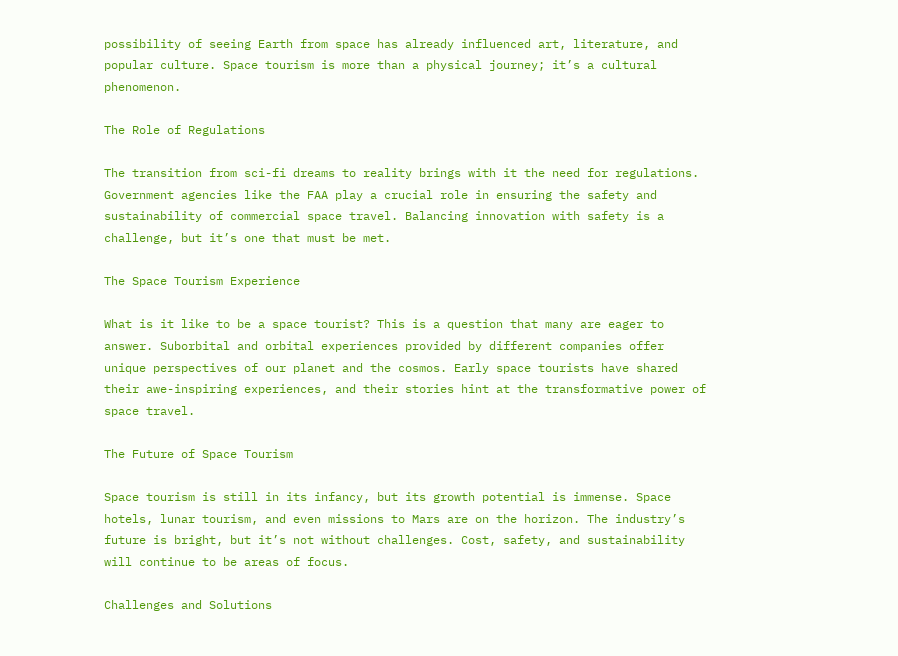possibility of seeing Earth from space has already influenced art, literature, and popular culture. Space tourism is more than a physical journey; it’s a cultural phenomenon.

The Role of Regulations

The transition from sci-fi dreams to reality brings with it the need for regulations. Government agencies like the FAA play a crucial role in ensuring the safety and sustainability of commercial space travel. Balancing innovation with safety is a challenge, but it’s one that must be met.

The Space Tourism Experience

What is it like to be a space tourist? This is a question that many are eager to answer. Suborbital and orbital experiences provided by different companies offer unique perspectives of our planet and the cosmos. Early space tourists have shared their awe-inspiring experiences, and their stories hint at the transformative power of space travel.

The Future of Space Tourism

Space tourism is still in its infancy, but its growth potential is immense. Space hotels, lunar tourism, and even missions to Mars are on the horizon. The industry’s future is bright, but it’s not without challenges. Cost, safety, and sustainability will continue to be areas of focus.

Challenges and Solutions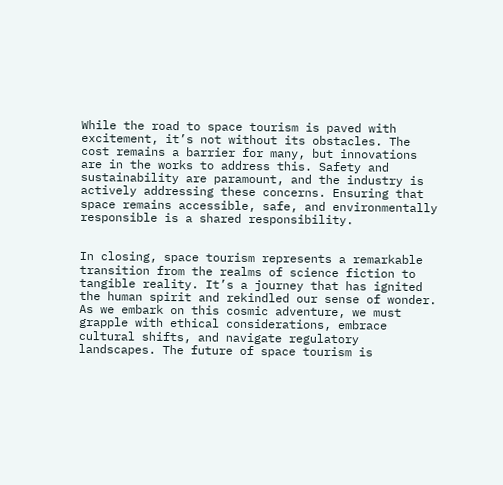While the road to space tourism is paved with excitement, it’s not without its obstacles. The cost remains a barrier for many, but innovations are in the works to address this. Safety and sustainability are paramount, and the industry is actively addressing these concerns. Ensuring that space remains accessible, safe, and environmentally responsible is a shared responsibility.


In closing, space tourism represents a remarkable transition from the realms of science fiction to tangible reality. It’s a journey that has ignited the human spirit and rekindled our sense of wonder. As we embark on this cosmic adventure, we must grapple with ethical considerations, embrace cultural shifts, and navigate regulatory landscapes. The future of space tourism is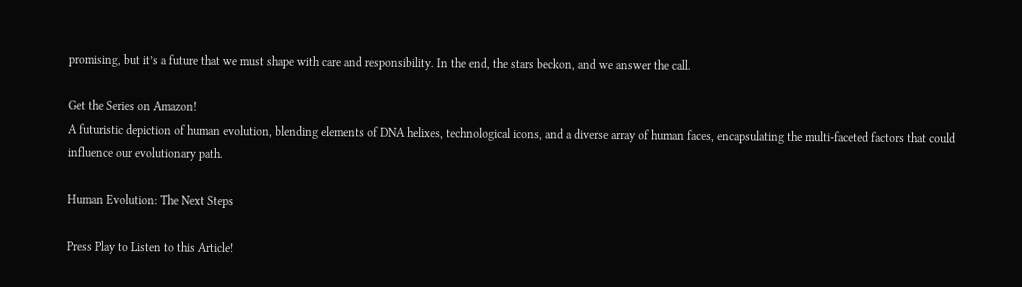promising, but it’s a future that we must shape with care and responsibility. In the end, the stars beckon, and we answer the call.

Get the Series on Amazon!
A futuristic depiction of human evolution, blending elements of DNA helixes, technological icons, and a diverse array of human faces, encapsulating the multi-faceted factors that could influence our evolutionary path.

Human Evolution: The Next Steps

Press Play to Listen to this Article!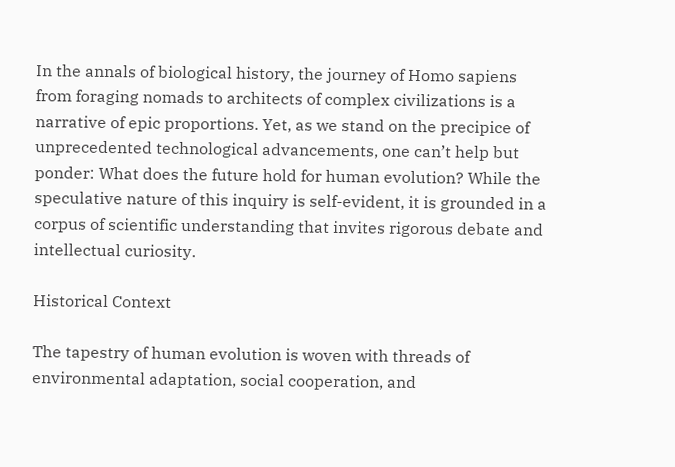In the annals of biological history, the journey of Homo sapiens from foraging nomads to architects of complex civilizations is a narrative of epic proportions. Yet, as we stand on the precipice of unprecedented technological advancements, one can’t help but ponder: What does the future hold for human evolution? While the speculative nature of this inquiry is self-evident, it is grounded in a corpus of scientific understanding that invites rigorous debate and intellectual curiosity.

Historical Context

The tapestry of human evolution is woven with threads of environmental adaptation, social cooperation, and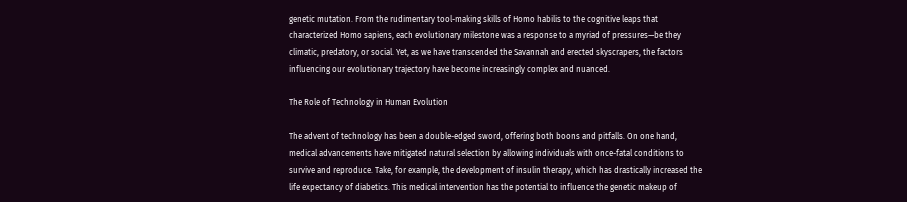genetic mutation. From the rudimentary tool-making skills of Homo habilis to the cognitive leaps that characterized Homo sapiens, each evolutionary milestone was a response to a myriad of pressures—be they climatic, predatory, or social. Yet, as we have transcended the Savannah and erected skyscrapers, the factors influencing our evolutionary trajectory have become increasingly complex and nuanced.

The Role of Technology in Human Evolution

The advent of technology has been a double-edged sword, offering both boons and pitfalls. On one hand, medical advancements have mitigated natural selection by allowing individuals with once-fatal conditions to survive and reproduce. Take, for example, the development of insulin therapy, which has drastically increased the life expectancy of diabetics. This medical intervention has the potential to influence the genetic makeup of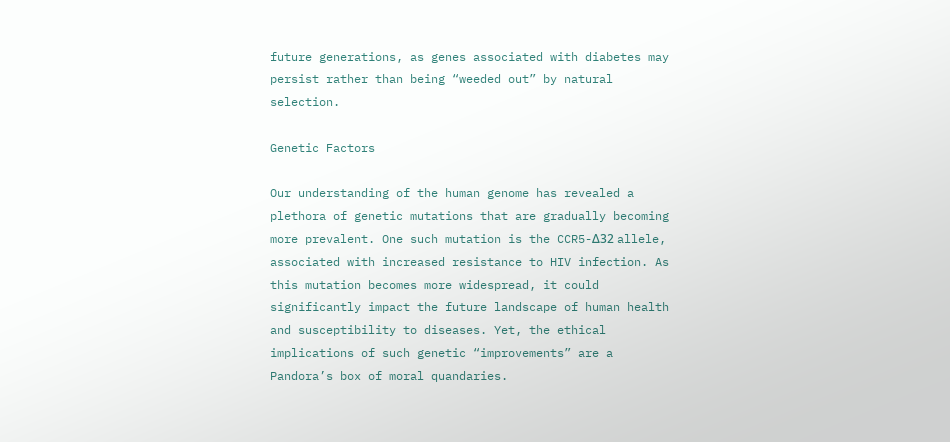future generations, as genes associated with diabetes may persist rather than being “weeded out” by natural selection.

Genetic Factors

Our understanding of the human genome has revealed a plethora of genetic mutations that are gradually becoming more prevalent. One such mutation is the CCR5-Δ32 allele, associated with increased resistance to HIV infection. As this mutation becomes more widespread, it could significantly impact the future landscape of human health and susceptibility to diseases. Yet, the ethical implications of such genetic “improvements” are a Pandora’s box of moral quandaries.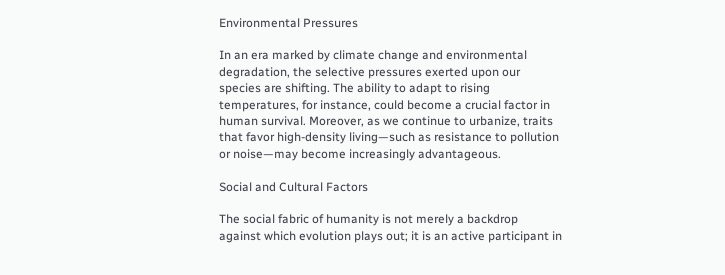Environmental Pressures

In an era marked by climate change and environmental degradation, the selective pressures exerted upon our species are shifting. The ability to adapt to rising temperatures, for instance, could become a crucial factor in human survival. Moreover, as we continue to urbanize, traits that favor high-density living—such as resistance to pollution or noise—may become increasingly advantageous.

Social and Cultural Factors

The social fabric of humanity is not merely a backdrop against which evolution plays out; it is an active participant in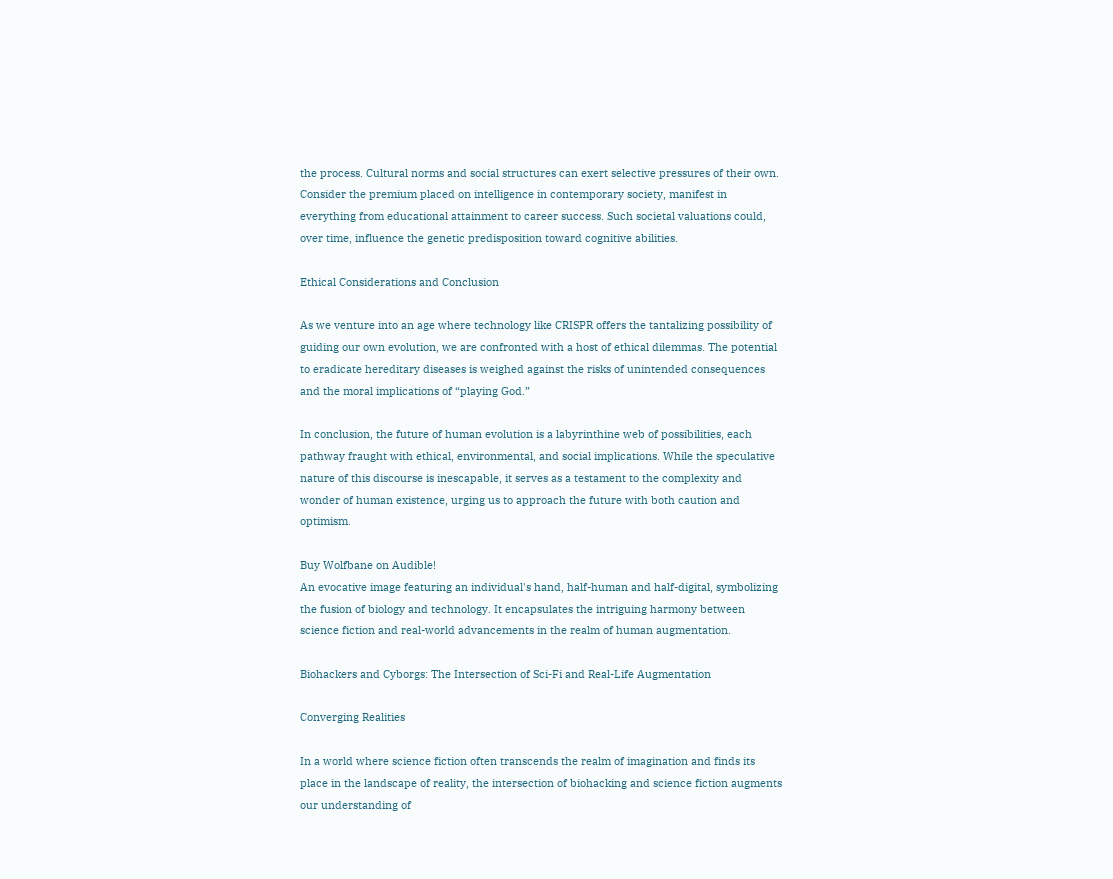the process. Cultural norms and social structures can exert selective pressures of their own. Consider the premium placed on intelligence in contemporary society, manifest in everything from educational attainment to career success. Such societal valuations could, over time, influence the genetic predisposition toward cognitive abilities.

Ethical Considerations and Conclusion

As we venture into an age where technology like CRISPR offers the tantalizing possibility of guiding our own evolution, we are confronted with a host of ethical dilemmas. The potential to eradicate hereditary diseases is weighed against the risks of unintended consequences and the moral implications of “playing God.”

In conclusion, the future of human evolution is a labyrinthine web of possibilities, each pathway fraught with ethical, environmental, and social implications. While the speculative nature of this discourse is inescapable, it serves as a testament to the complexity and wonder of human existence, urging us to approach the future with both caution and optimism.

Buy Wolfbane on Audible!
An evocative image featuring an individual's hand, half-human and half-digital, symbolizing the fusion of biology and technology. It encapsulates the intriguing harmony between science fiction and real-world advancements in the realm of human augmentation.

Biohackers and Cyborgs: The Intersection of Sci-Fi and Real-Life Augmentation

Converging Realities

In a world where science fiction often transcends the realm of imagination and finds its place in the landscape of reality, the intersection of biohacking and science fiction augments our understanding of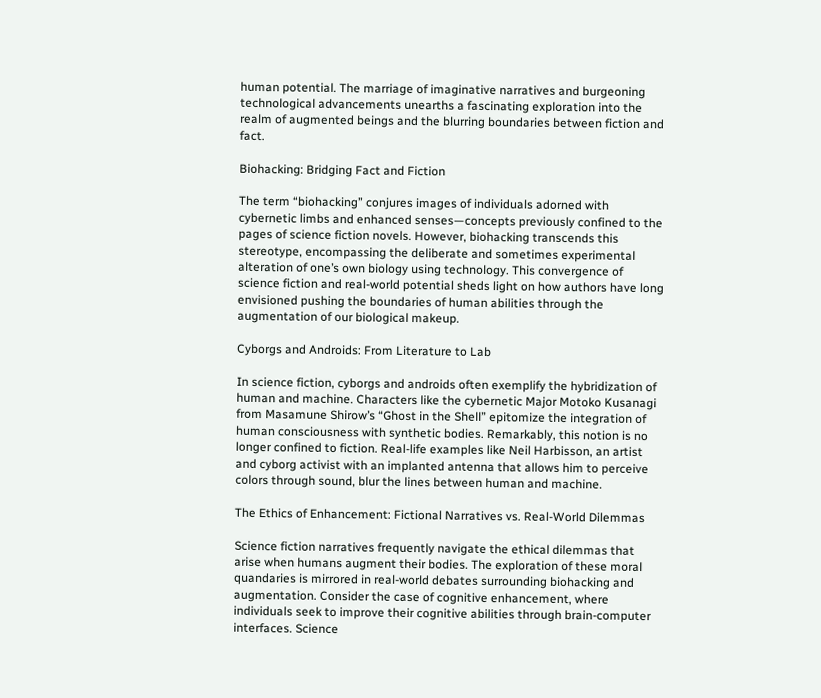human potential. The marriage of imaginative narratives and burgeoning technological advancements unearths a fascinating exploration into the realm of augmented beings and the blurring boundaries between fiction and fact.

Biohacking: Bridging Fact and Fiction

The term “biohacking” conjures images of individuals adorned with cybernetic limbs and enhanced senses—concepts previously confined to the pages of science fiction novels. However, biohacking transcends this stereotype, encompassing the deliberate and sometimes experimental alteration of one’s own biology using technology. This convergence of science fiction and real-world potential sheds light on how authors have long envisioned pushing the boundaries of human abilities through the augmentation of our biological makeup.

Cyborgs and Androids: From Literature to Lab

In science fiction, cyborgs and androids often exemplify the hybridization of human and machine. Characters like the cybernetic Major Motoko Kusanagi from Masamune Shirow’s “Ghost in the Shell” epitomize the integration of human consciousness with synthetic bodies. Remarkably, this notion is no longer confined to fiction. Real-life examples like Neil Harbisson, an artist and cyborg activist with an implanted antenna that allows him to perceive colors through sound, blur the lines between human and machine.

The Ethics of Enhancement: Fictional Narratives vs. Real-World Dilemmas

Science fiction narratives frequently navigate the ethical dilemmas that arise when humans augment their bodies. The exploration of these moral quandaries is mirrored in real-world debates surrounding biohacking and augmentation. Consider the case of cognitive enhancement, where individuals seek to improve their cognitive abilities through brain-computer interfaces. Science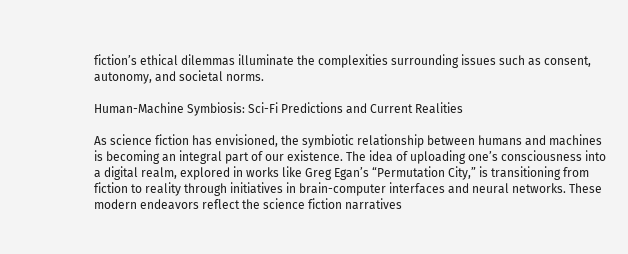fiction’s ethical dilemmas illuminate the complexities surrounding issues such as consent, autonomy, and societal norms.

Human-Machine Symbiosis: Sci-Fi Predictions and Current Realities

As science fiction has envisioned, the symbiotic relationship between humans and machines is becoming an integral part of our existence. The idea of uploading one’s consciousness into a digital realm, explored in works like Greg Egan’s “Permutation City,” is transitioning from fiction to reality through initiatives in brain-computer interfaces and neural networks. These modern endeavors reflect the science fiction narratives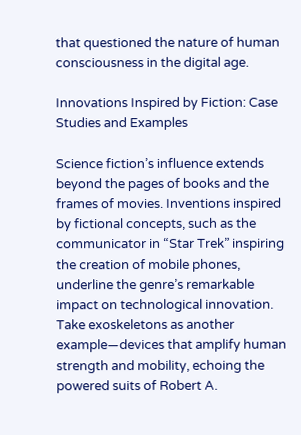that questioned the nature of human consciousness in the digital age.

Innovations Inspired by Fiction: Case Studies and Examples

Science fiction’s influence extends beyond the pages of books and the frames of movies. Inventions inspired by fictional concepts, such as the communicator in “Star Trek” inspiring the creation of mobile phones, underline the genre’s remarkable impact on technological innovation. Take exoskeletons as another example—devices that amplify human strength and mobility, echoing the powered suits of Robert A.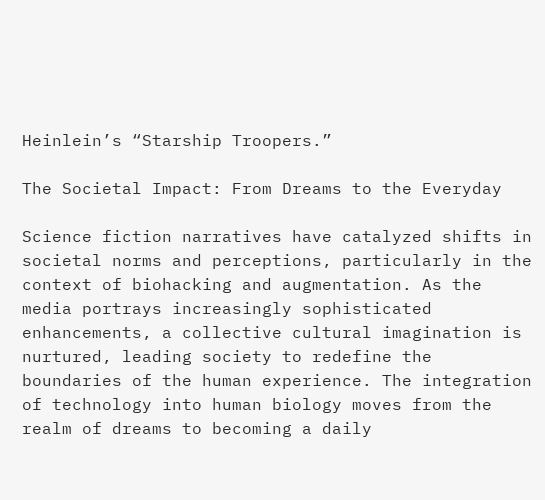Heinlein’s “Starship Troopers.”

The Societal Impact: From Dreams to the Everyday

Science fiction narratives have catalyzed shifts in societal norms and perceptions, particularly in the context of biohacking and augmentation. As the media portrays increasingly sophisticated enhancements, a collective cultural imagination is nurtured, leading society to redefine the boundaries of the human experience. The integration of technology into human biology moves from the realm of dreams to becoming a daily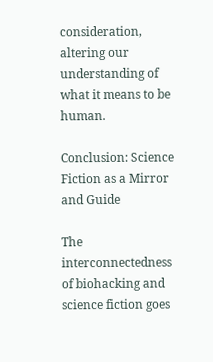consideration, altering our understanding of what it means to be human.

Conclusion: Science Fiction as a Mirror and Guide

The interconnectedness of biohacking and science fiction goes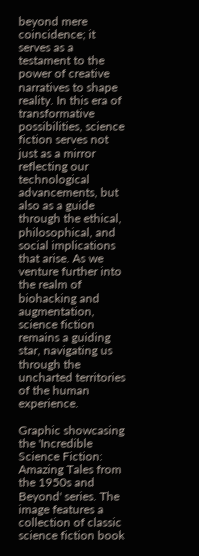beyond mere coincidence; it serves as a testament to the power of creative narratives to shape reality. In this era of transformative possibilities, science fiction serves not just as a mirror reflecting our technological advancements, but also as a guide through the ethical, philosophical, and social implications that arise. As we venture further into the realm of biohacking and augmentation, science fiction remains a guiding star, navigating us through the uncharted territories of the human experience.

Graphic showcasing the 'Incredible Science Fiction: Amazing Tales from the 1950s and Beyond' series. The image features a collection of classic science fiction book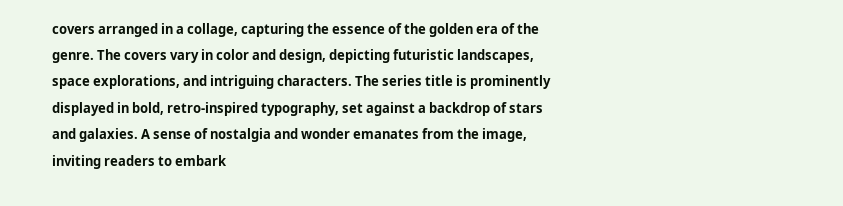covers arranged in a collage, capturing the essence of the golden era of the genre. The covers vary in color and design, depicting futuristic landscapes, space explorations, and intriguing characters. The series title is prominently displayed in bold, retro-inspired typography, set against a backdrop of stars and galaxies. A sense of nostalgia and wonder emanates from the image, inviting readers to embark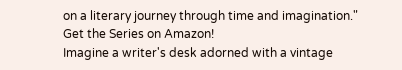on a literary journey through time and imagination."
Get the Series on Amazon!
Imagine a writer's desk adorned with a vintage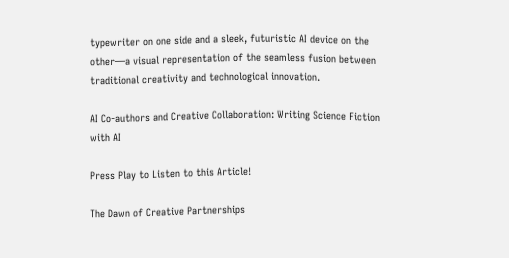typewriter on one side and a sleek, futuristic AI device on the other—a visual representation of the seamless fusion between traditional creativity and technological innovation.

AI Co-authors and Creative Collaboration: Writing Science Fiction with AI

Press Play to Listen to this Article!

The Dawn of Creative Partnerships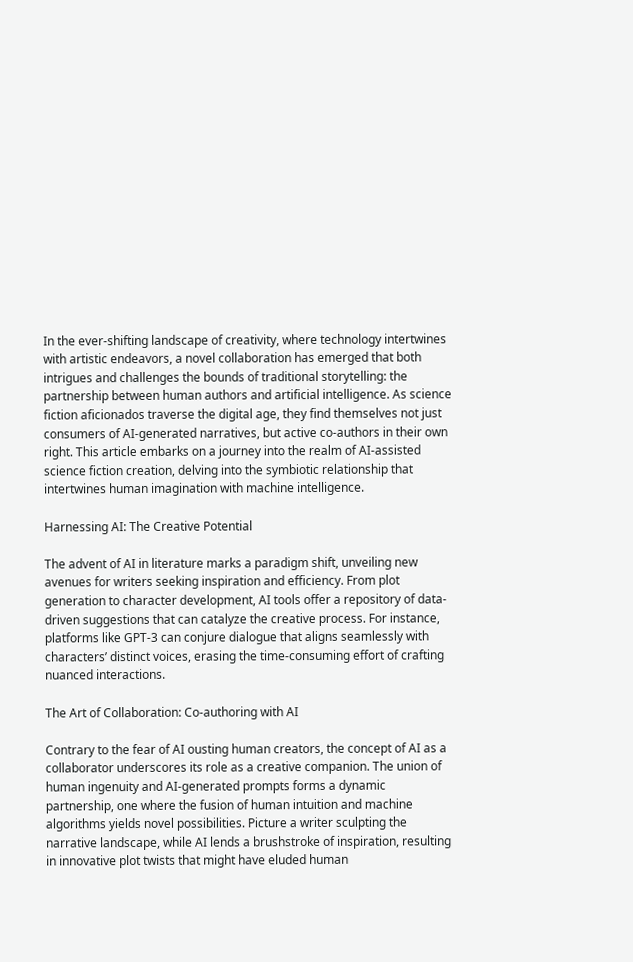In the ever-shifting landscape of creativity, where technology intertwines with artistic endeavors, a novel collaboration has emerged that both intrigues and challenges the bounds of traditional storytelling: the partnership between human authors and artificial intelligence. As science fiction aficionados traverse the digital age, they find themselves not just consumers of AI-generated narratives, but active co-authors in their own right. This article embarks on a journey into the realm of AI-assisted science fiction creation, delving into the symbiotic relationship that intertwines human imagination with machine intelligence.

Harnessing AI: The Creative Potential

The advent of AI in literature marks a paradigm shift, unveiling new avenues for writers seeking inspiration and efficiency. From plot generation to character development, AI tools offer a repository of data-driven suggestions that can catalyze the creative process. For instance, platforms like GPT-3 can conjure dialogue that aligns seamlessly with characters’ distinct voices, erasing the time-consuming effort of crafting nuanced interactions.

The Art of Collaboration: Co-authoring with AI

Contrary to the fear of AI ousting human creators, the concept of AI as a collaborator underscores its role as a creative companion. The union of human ingenuity and AI-generated prompts forms a dynamic partnership, one where the fusion of human intuition and machine algorithms yields novel possibilities. Picture a writer sculpting the narrative landscape, while AI lends a brushstroke of inspiration, resulting in innovative plot twists that might have eluded human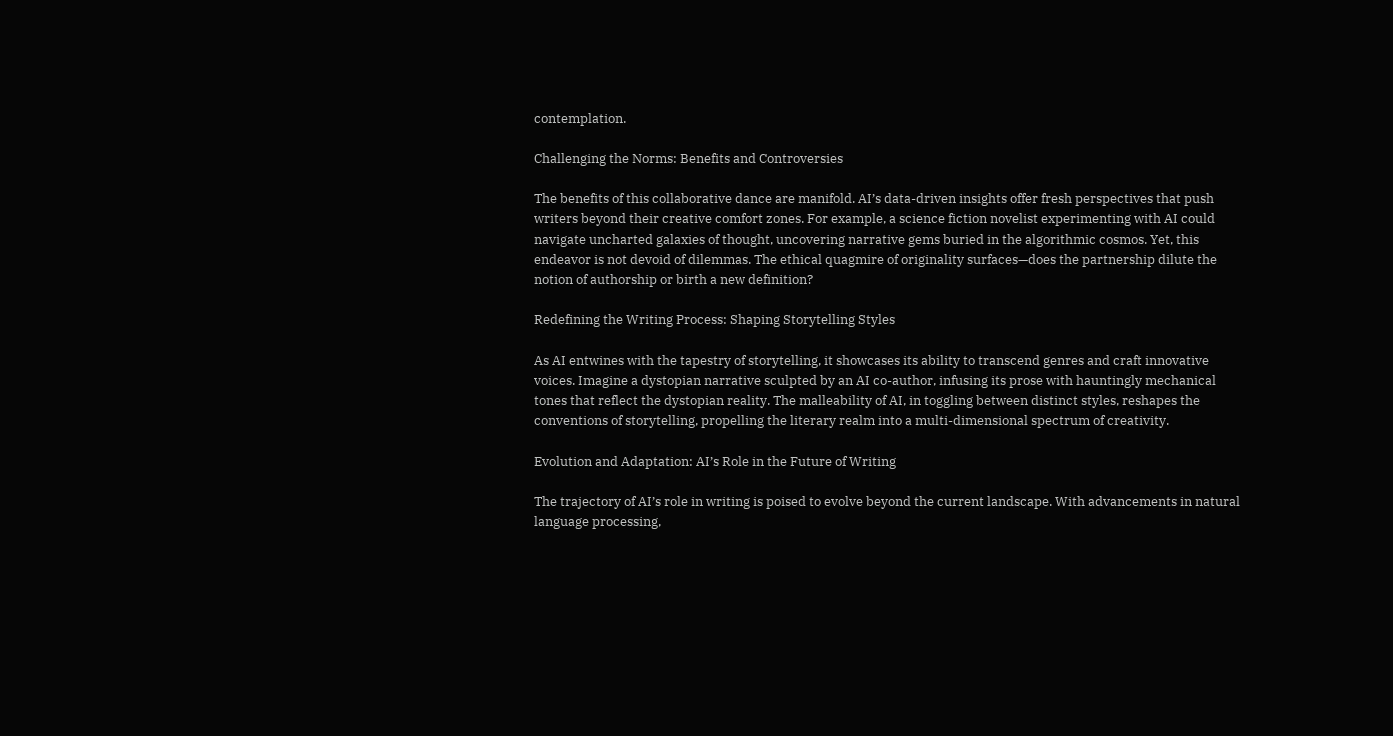contemplation.

Challenging the Norms: Benefits and Controversies

The benefits of this collaborative dance are manifold. AI’s data-driven insights offer fresh perspectives that push writers beyond their creative comfort zones. For example, a science fiction novelist experimenting with AI could navigate uncharted galaxies of thought, uncovering narrative gems buried in the algorithmic cosmos. Yet, this endeavor is not devoid of dilemmas. The ethical quagmire of originality surfaces—does the partnership dilute the notion of authorship or birth a new definition?

Redefining the Writing Process: Shaping Storytelling Styles

As AI entwines with the tapestry of storytelling, it showcases its ability to transcend genres and craft innovative voices. Imagine a dystopian narrative sculpted by an AI co-author, infusing its prose with hauntingly mechanical tones that reflect the dystopian reality. The malleability of AI, in toggling between distinct styles, reshapes the conventions of storytelling, propelling the literary realm into a multi-dimensional spectrum of creativity.

Evolution and Adaptation: AI’s Role in the Future of Writing

The trajectory of AI’s role in writing is poised to evolve beyond the current landscape. With advancements in natural language processing,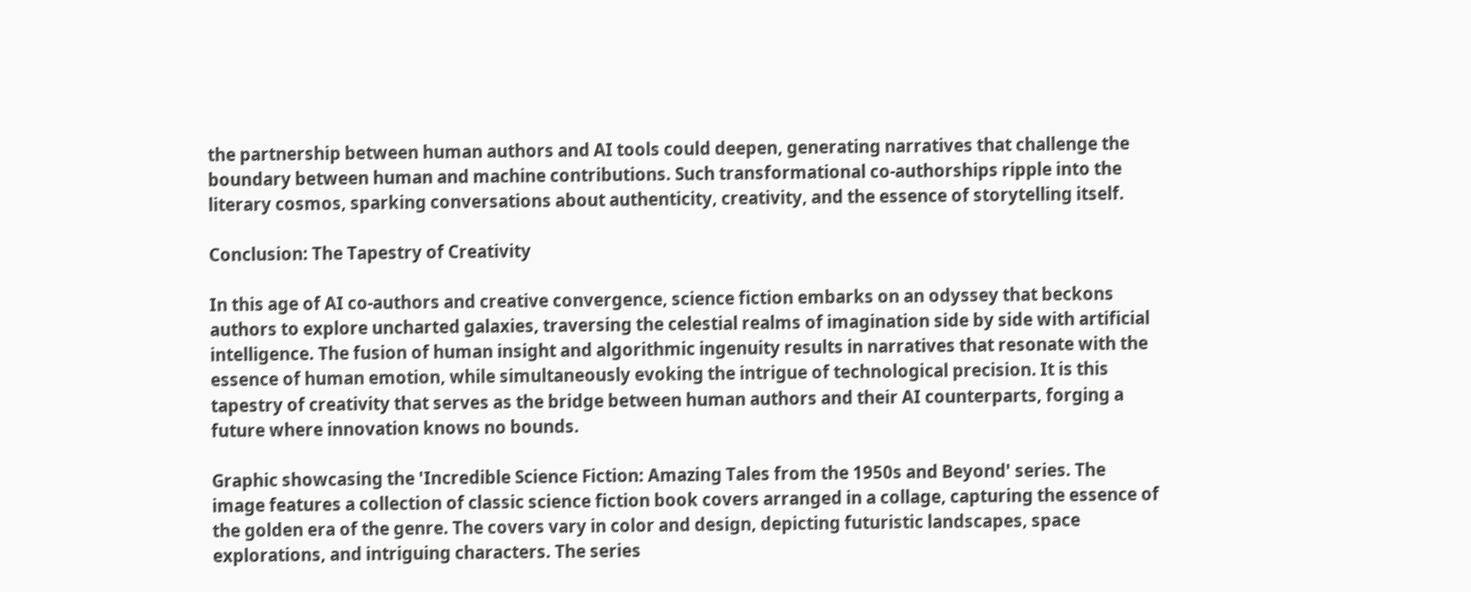the partnership between human authors and AI tools could deepen, generating narratives that challenge the boundary between human and machine contributions. Such transformational co-authorships ripple into the literary cosmos, sparking conversations about authenticity, creativity, and the essence of storytelling itself.

Conclusion: The Tapestry of Creativity

In this age of AI co-authors and creative convergence, science fiction embarks on an odyssey that beckons authors to explore uncharted galaxies, traversing the celestial realms of imagination side by side with artificial intelligence. The fusion of human insight and algorithmic ingenuity results in narratives that resonate with the essence of human emotion, while simultaneously evoking the intrigue of technological precision. It is this tapestry of creativity that serves as the bridge between human authors and their AI counterparts, forging a future where innovation knows no bounds.

Graphic showcasing the 'Incredible Science Fiction: Amazing Tales from the 1950s and Beyond' series. The image features a collection of classic science fiction book covers arranged in a collage, capturing the essence of the golden era of the genre. The covers vary in color and design, depicting futuristic landscapes, space explorations, and intriguing characters. The series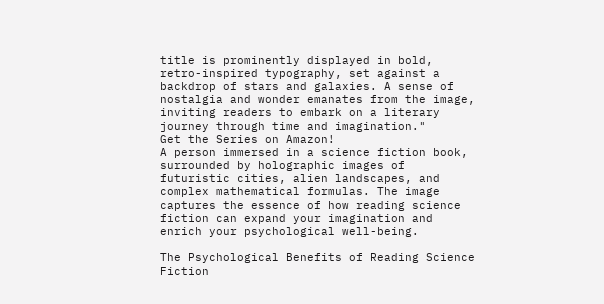title is prominently displayed in bold, retro-inspired typography, set against a backdrop of stars and galaxies. A sense of nostalgia and wonder emanates from the image, inviting readers to embark on a literary journey through time and imagination."
Get the Series on Amazon!
A person immersed in a science fiction book, surrounded by holographic images of futuristic cities, alien landscapes, and complex mathematical formulas. The image captures the essence of how reading science fiction can expand your imagination and enrich your psychological well-being.

The Psychological Benefits of Reading Science Fiction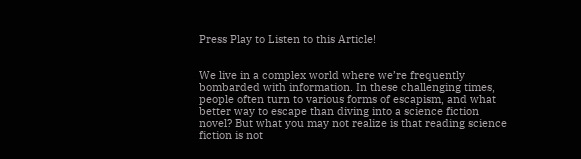Press Play to Listen to this Article!


We live in a complex world where we’re frequently bombarded with information. In these challenging times, people often turn to various forms of escapism, and what better way to escape than diving into a science fiction novel? But what you may not realize is that reading science fiction is not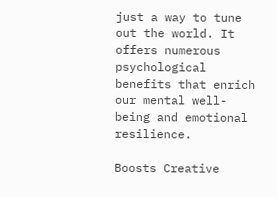just a way to tune out the world. It offers numerous psychological benefits that enrich our mental well-being and emotional resilience.

Boosts Creative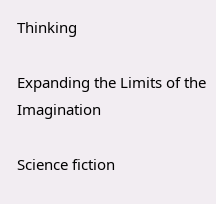Thinking

Expanding the Limits of the Imagination

Science fiction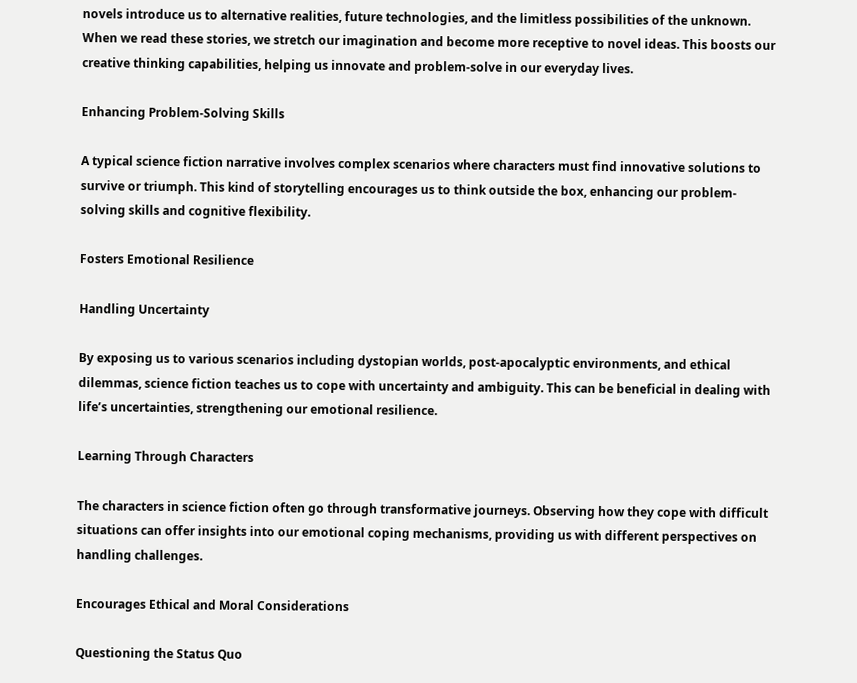novels introduce us to alternative realities, future technologies, and the limitless possibilities of the unknown. When we read these stories, we stretch our imagination and become more receptive to novel ideas. This boosts our creative thinking capabilities, helping us innovate and problem-solve in our everyday lives.

Enhancing Problem-Solving Skills

A typical science fiction narrative involves complex scenarios where characters must find innovative solutions to survive or triumph. This kind of storytelling encourages us to think outside the box, enhancing our problem-solving skills and cognitive flexibility.

Fosters Emotional Resilience

Handling Uncertainty

By exposing us to various scenarios including dystopian worlds, post-apocalyptic environments, and ethical dilemmas, science fiction teaches us to cope with uncertainty and ambiguity. This can be beneficial in dealing with life’s uncertainties, strengthening our emotional resilience.

Learning Through Characters

The characters in science fiction often go through transformative journeys. Observing how they cope with difficult situations can offer insights into our emotional coping mechanisms, providing us with different perspectives on handling challenges.

Encourages Ethical and Moral Considerations

Questioning the Status Quo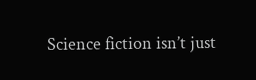Science fiction isn’t just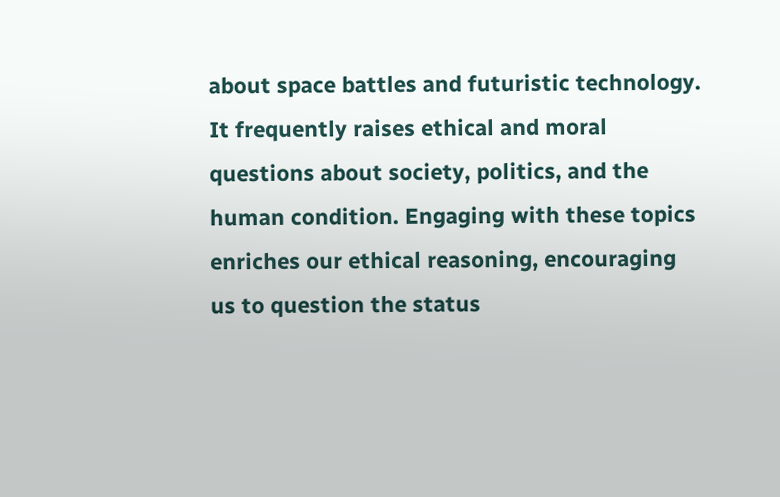about space battles and futuristic technology. It frequently raises ethical and moral questions about society, politics, and the human condition. Engaging with these topics enriches our ethical reasoning, encouraging us to question the status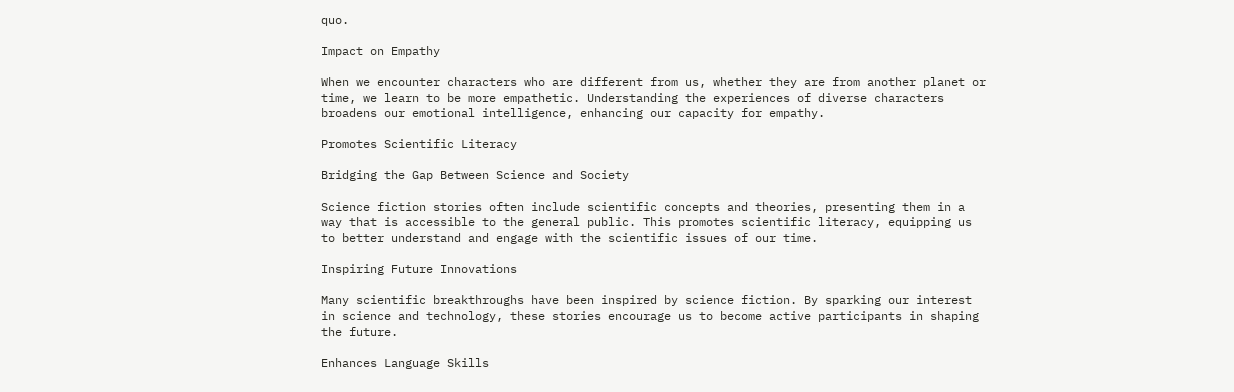quo.

Impact on Empathy

When we encounter characters who are different from us, whether they are from another planet or time, we learn to be more empathetic. Understanding the experiences of diverse characters broadens our emotional intelligence, enhancing our capacity for empathy.

Promotes Scientific Literacy

Bridging the Gap Between Science and Society

Science fiction stories often include scientific concepts and theories, presenting them in a way that is accessible to the general public. This promotes scientific literacy, equipping us to better understand and engage with the scientific issues of our time.

Inspiring Future Innovations

Many scientific breakthroughs have been inspired by science fiction. By sparking our interest in science and technology, these stories encourage us to become active participants in shaping the future.

Enhances Language Skills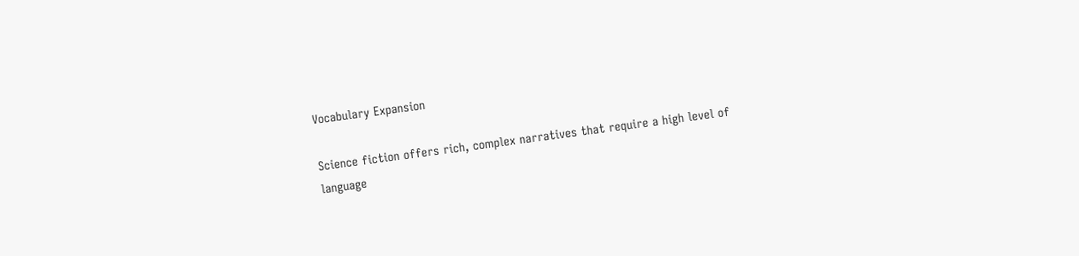Vocabulary Expansion

Science fiction offers rich, complex narratives that require a high level of language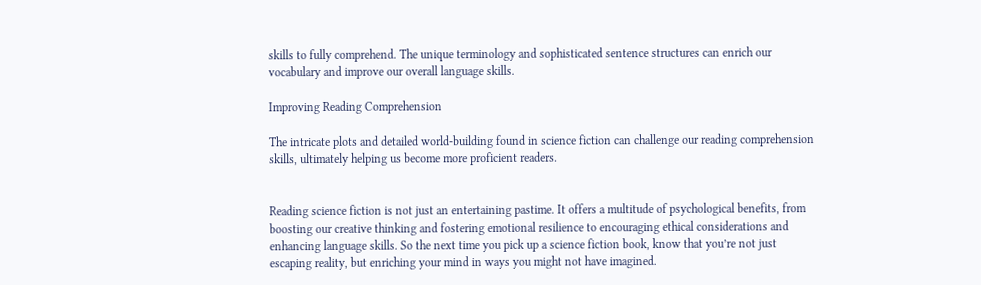skills to fully comprehend. The unique terminology and sophisticated sentence structures can enrich our vocabulary and improve our overall language skills.

Improving Reading Comprehension

The intricate plots and detailed world-building found in science fiction can challenge our reading comprehension skills, ultimately helping us become more proficient readers.


Reading science fiction is not just an entertaining pastime. It offers a multitude of psychological benefits, from boosting our creative thinking and fostering emotional resilience to encouraging ethical considerations and enhancing language skills. So the next time you pick up a science fiction book, know that you’re not just escaping reality, but enriching your mind in ways you might not have imagined.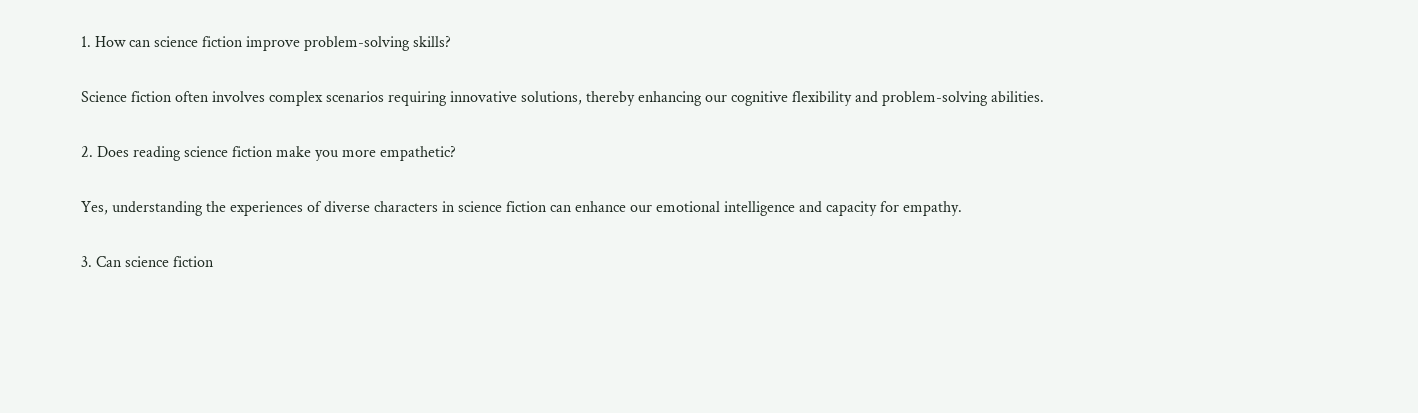1. How can science fiction improve problem-solving skills?

Science fiction often involves complex scenarios requiring innovative solutions, thereby enhancing our cognitive flexibility and problem-solving abilities.

2. Does reading science fiction make you more empathetic?

Yes, understanding the experiences of diverse characters in science fiction can enhance our emotional intelligence and capacity for empathy.

3. Can science fiction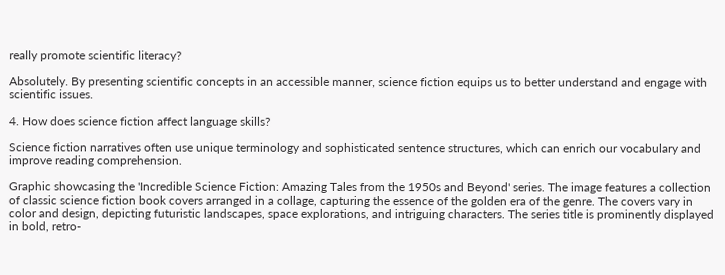really promote scientific literacy?

Absolutely. By presenting scientific concepts in an accessible manner, science fiction equips us to better understand and engage with scientific issues.

4. How does science fiction affect language skills?

Science fiction narratives often use unique terminology and sophisticated sentence structures, which can enrich our vocabulary and improve reading comprehension.

Graphic showcasing the 'Incredible Science Fiction: Amazing Tales from the 1950s and Beyond' series. The image features a collection of classic science fiction book covers arranged in a collage, capturing the essence of the golden era of the genre. The covers vary in color and design, depicting futuristic landscapes, space explorations, and intriguing characters. The series title is prominently displayed in bold, retro-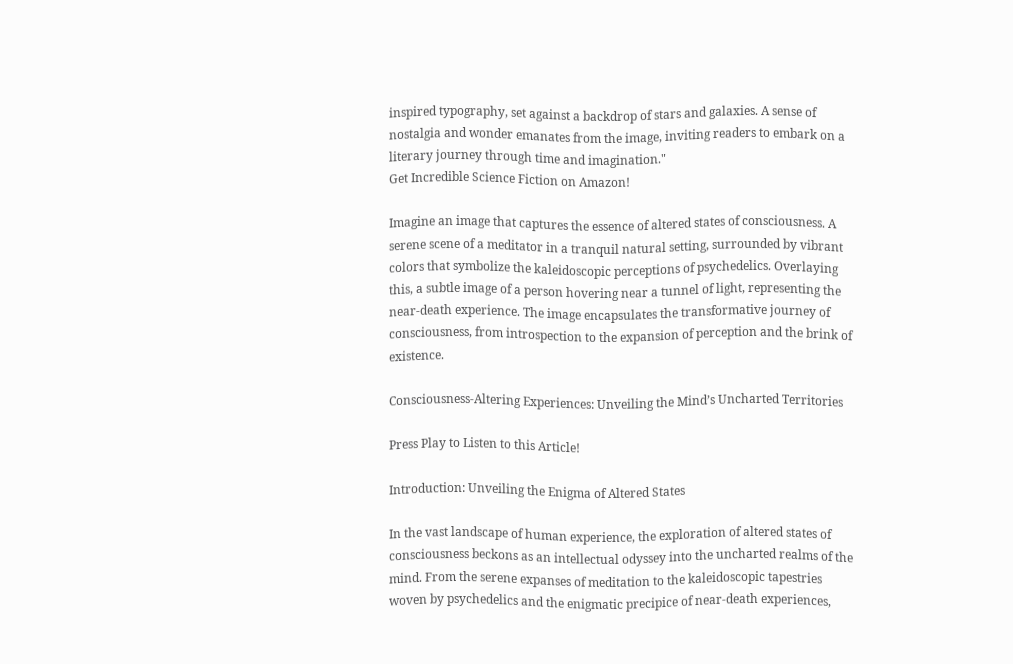inspired typography, set against a backdrop of stars and galaxies. A sense of nostalgia and wonder emanates from the image, inviting readers to embark on a literary journey through time and imagination."
Get Incredible Science Fiction on Amazon!

Imagine an image that captures the essence of altered states of consciousness. A serene scene of a meditator in a tranquil natural setting, surrounded by vibrant colors that symbolize the kaleidoscopic perceptions of psychedelics. Overlaying this, a subtle image of a person hovering near a tunnel of light, representing the near-death experience. The image encapsulates the transformative journey of consciousness, from introspection to the expansion of perception and the brink of existence.

Consciousness-Altering Experiences: Unveiling the Mind’s Uncharted Territories

Press Play to Listen to this Article!

Introduction: Unveiling the Enigma of Altered States

In the vast landscape of human experience, the exploration of altered states of consciousness beckons as an intellectual odyssey into the uncharted realms of the mind. From the serene expanses of meditation to the kaleidoscopic tapestries woven by psychedelics and the enigmatic precipice of near-death experiences,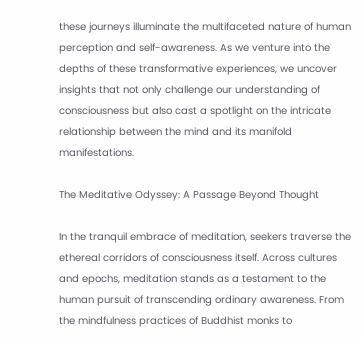these journeys illuminate the multifaceted nature of human perception and self-awareness. As we venture into the depths of these transformative experiences, we uncover insights that not only challenge our understanding of consciousness but also cast a spotlight on the intricate relationship between the mind and its manifold manifestations.

The Meditative Odyssey: A Passage Beyond Thought

In the tranquil embrace of meditation, seekers traverse the ethereal corridors of consciousness itself. Across cultures and epochs, meditation stands as a testament to the human pursuit of transcending ordinary awareness. From the mindfulness practices of Buddhist monks to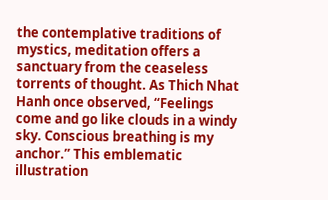the contemplative traditions of mystics, meditation offers a sanctuary from the ceaseless torrents of thought. As Thich Nhat Hanh once observed, “Feelings come and go like clouds in a windy sky. Conscious breathing is my anchor.” This emblematic illustration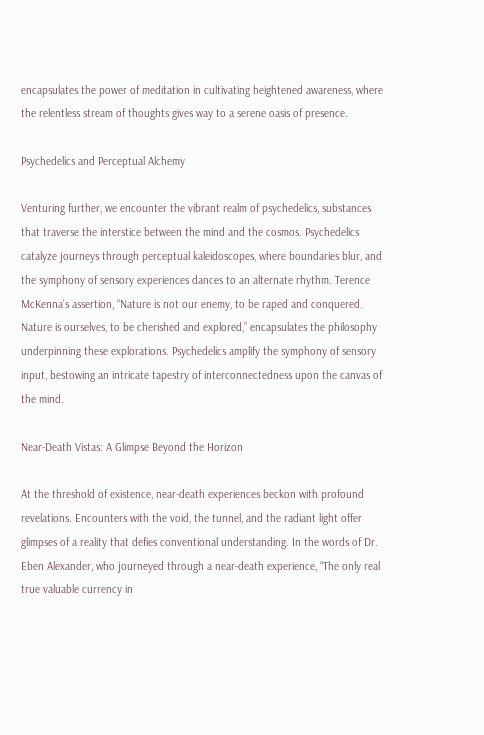encapsulates the power of meditation in cultivating heightened awareness, where the relentless stream of thoughts gives way to a serene oasis of presence.

Psychedelics and Perceptual Alchemy

Venturing further, we encounter the vibrant realm of psychedelics, substances that traverse the interstice between the mind and the cosmos. Psychedelics catalyze journeys through perceptual kaleidoscopes, where boundaries blur, and the symphony of sensory experiences dances to an alternate rhythm. Terence McKenna’s assertion, “Nature is not our enemy, to be raped and conquered. Nature is ourselves, to be cherished and explored,” encapsulates the philosophy underpinning these explorations. Psychedelics amplify the symphony of sensory input, bestowing an intricate tapestry of interconnectedness upon the canvas of the mind.

Near-Death Vistas: A Glimpse Beyond the Horizon

At the threshold of existence, near-death experiences beckon with profound revelations. Encounters with the void, the tunnel, and the radiant light offer glimpses of a reality that defies conventional understanding. In the words of Dr. Eben Alexander, who journeyed through a near-death experience, “The only real true valuable currency in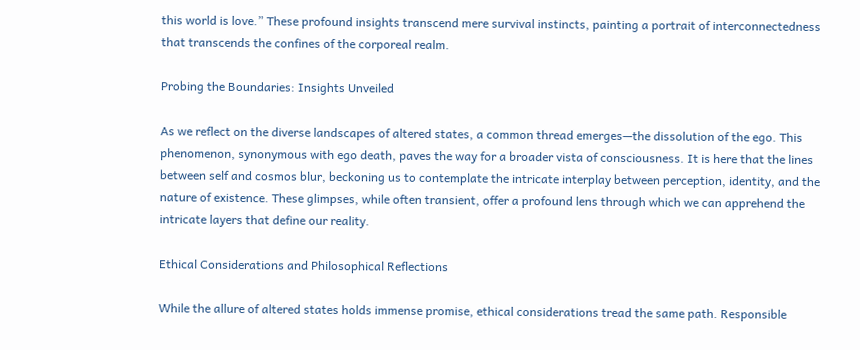this world is love.” These profound insights transcend mere survival instincts, painting a portrait of interconnectedness that transcends the confines of the corporeal realm.

Probing the Boundaries: Insights Unveiled

As we reflect on the diverse landscapes of altered states, a common thread emerges—the dissolution of the ego. This phenomenon, synonymous with ego death, paves the way for a broader vista of consciousness. It is here that the lines between self and cosmos blur, beckoning us to contemplate the intricate interplay between perception, identity, and the nature of existence. These glimpses, while often transient, offer a profound lens through which we can apprehend the intricate layers that define our reality.

Ethical Considerations and Philosophical Reflections

While the allure of altered states holds immense promise, ethical considerations tread the same path. Responsible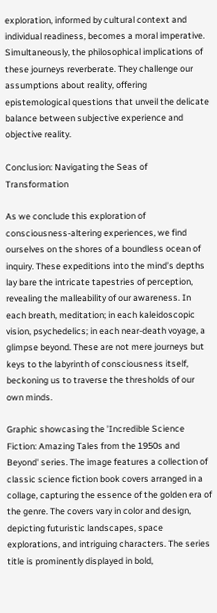exploration, informed by cultural context and individual readiness, becomes a moral imperative. Simultaneously, the philosophical implications of these journeys reverberate. They challenge our assumptions about reality, offering epistemological questions that unveil the delicate balance between subjective experience and objective reality.

Conclusion: Navigating the Seas of Transformation

As we conclude this exploration of consciousness-altering experiences, we find ourselves on the shores of a boundless ocean of inquiry. These expeditions into the mind’s depths lay bare the intricate tapestries of perception, revealing the malleability of our awareness. In each breath, meditation; in each kaleidoscopic vision, psychedelics; in each near-death voyage, a glimpse beyond. These are not mere journeys but keys to the labyrinth of consciousness itself, beckoning us to traverse the thresholds of our own minds.

Graphic showcasing the 'Incredible Science Fiction: Amazing Tales from the 1950s and Beyond' series. The image features a collection of classic science fiction book covers arranged in a collage, capturing the essence of the golden era of the genre. The covers vary in color and design, depicting futuristic landscapes, space explorations, and intriguing characters. The series title is prominently displayed in bold,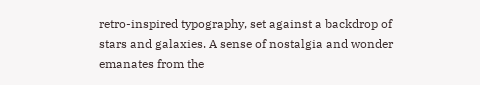retro-inspired typography, set against a backdrop of stars and galaxies. A sense of nostalgia and wonder emanates from the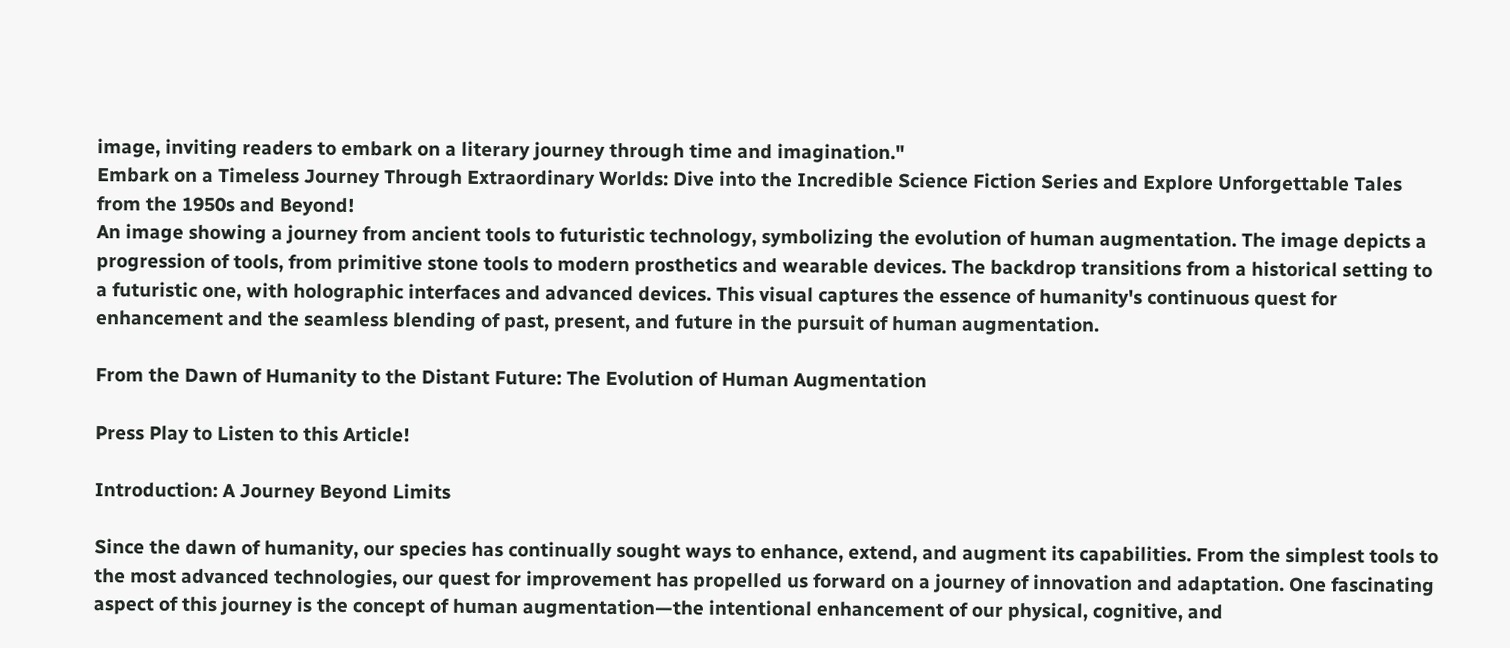image, inviting readers to embark on a literary journey through time and imagination."
Embark on a Timeless Journey Through Extraordinary Worlds: Dive into the Incredible Science Fiction Series and Explore Unforgettable Tales from the 1950s and Beyond!
An image showing a journey from ancient tools to futuristic technology, symbolizing the evolution of human augmentation. The image depicts a progression of tools, from primitive stone tools to modern prosthetics and wearable devices. The backdrop transitions from a historical setting to a futuristic one, with holographic interfaces and advanced devices. This visual captures the essence of humanity's continuous quest for enhancement and the seamless blending of past, present, and future in the pursuit of human augmentation.

From the Dawn of Humanity to the Distant Future: The Evolution of Human Augmentation

Press Play to Listen to this Article!

Introduction: A Journey Beyond Limits

Since the dawn of humanity, our species has continually sought ways to enhance, extend, and augment its capabilities. From the simplest tools to the most advanced technologies, our quest for improvement has propelled us forward on a journey of innovation and adaptation. One fascinating aspect of this journey is the concept of human augmentation—the intentional enhancement of our physical, cognitive, and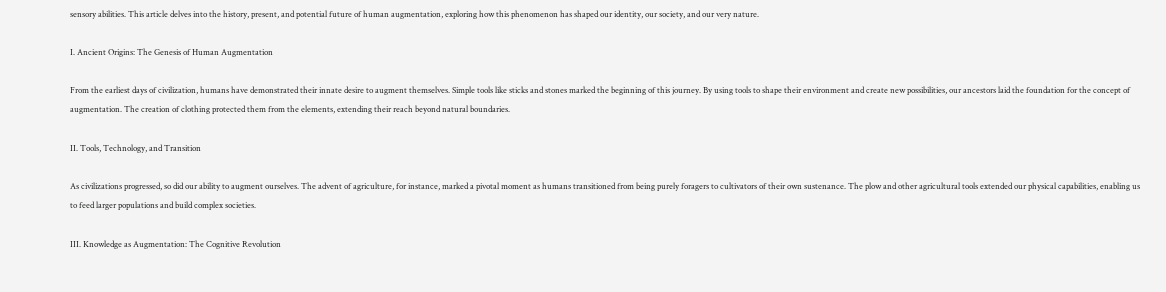sensory abilities. This article delves into the history, present, and potential future of human augmentation, exploring how this phenomenon has shaped our identity, our society, and our very nature.

I. Ancient Origins: The Genesis of Human Augmentation

From the earliest days of civilization, humans have demonstrated their innate desire to augment themselves. Simple tools like sticks and stones marked the beginning of this journey. By using tools to shape their environment and create new possibilities, our ancestors laid the foundation for the concept of augmentation. The creation of clothing protected them from the elements, extending their reach beyond natural boundaries.

II. Tools, Technology, and Transition

As civilizations progressed, so did our ability to augment ourselves. The advent of agriculture, for instance, marked a pivotal moment as humans transitioned from being purely foragers to cultivators of their own sustenance. The plow and other agricultural tools extended our physical capabilities, enabling us to feed larger populations and build complex societies.

III. Knowledge as Augmentation: The Cognitive Revolution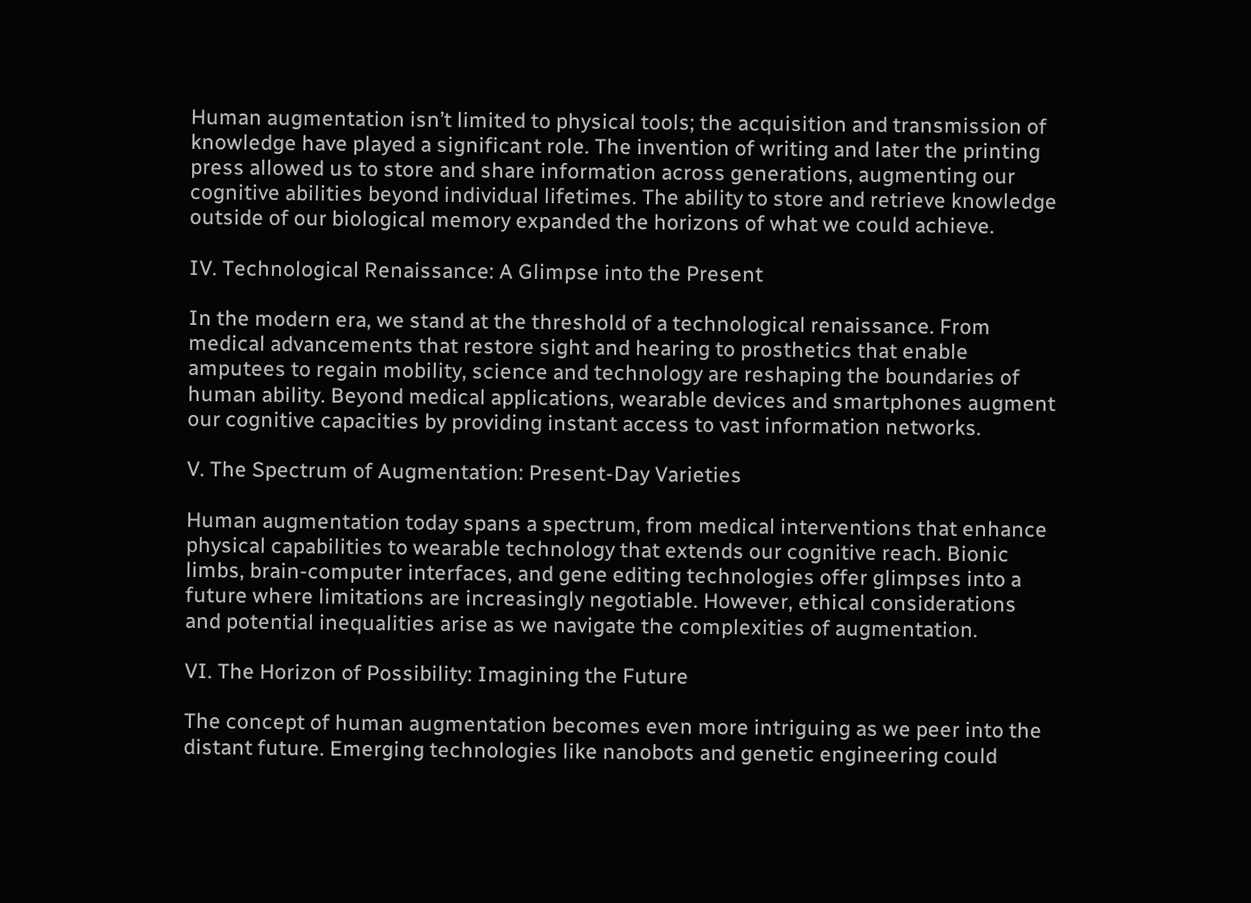Human augmentation isn’t limited to physical tools; the acquisition and transmission of knowledge have played a significant role. The invention of writing and later the printing press allowed us to store and share information across generations, augmenting our cognitive abilities beyond individual lifetimes. The ability to store and retrieve knowledge outside of our biological memory expanded the horizons of what we could achieve.

IV. Technological Renaissance: A Glimpse into the Present

In the modern era, we stand at the threshold of a technological renaissance. From medical advancements that restore sight and hearing to prosthetics that enable amputees to regain mobility, science and technology are reshaping the boundaries of human ability. Beyond medical applications, wearable devices and smartphones augment our cognitive capacities by providing instant access to vast information networks.

V. The Spectrum of Augmentation: Present-Day Varieties

Human augmentation today spans a spectrum, from medical interventions that enhance physical capabilities to wearable technology that extends our cognitive reach. Bionic limbs, brain-computer interfaces, and gene editing technologies offer glimpses into a future where limitations are increasingly negotiable. However, ethical considerations and potential inequalities arise as we navigate the complexities of augmentation.

VI. The Horizon of Possibility: Imagining the Future

The concept of human augmentation becomes even more intriguing as we peer into the distant future. Emerging technologies like nanobots and genetic engineering could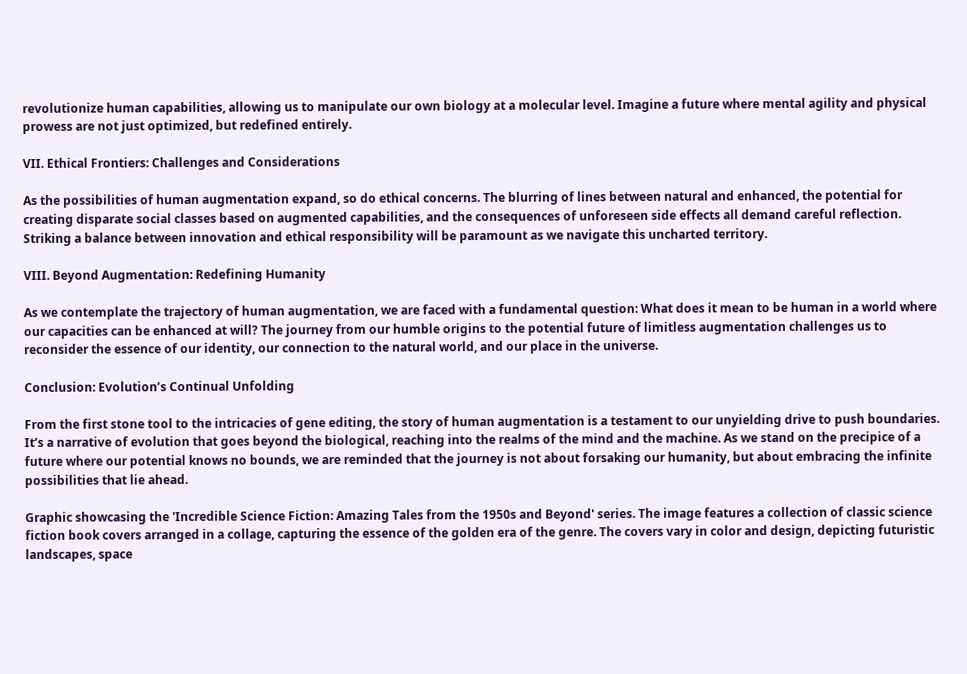revolutionize human capabilities, allowing us to manipulate our own biology at a molecular level. Imagine a future where mental agility and physical prowess are not just optimized, but redefined entirely.

VII. Ethical Frontiers: Challenges and Considerations

As the possibilities of human augmentation expand, so do ethical concerns. The blurring of lines between natural and enhanced, the potential for creating disparate social classes based on augmented capabilities, and the consequences of unforeseen side effects all demand careful reflection. Striking a balance between innovation and ethical responsibility will be paramount as we navigate this uncharted territory.

VIII. Beyond Augmentation: Redefining Humanity

As we contemplate the trajectory of human augmentation, we are faced with a fundamental question: What does it mean to be human in a world where our capacities can be enhanced at will? The journey from our humble origins to the potential future of limitless augmentation challenges us to reconsider the essence of our identity, our connection to the natural world, and our place in the universe.

Conclusion: Evolution’s Continual Unfolding

From the first stone tool to the intricacies of gene editing, the story of human augmentation is a testament to our unyielding drive to push boundaries. It’s a narrative of evolution that goes beyond the biological, reaching into the realms of the mind and the machine. As we stand on the precipice of a future where our potential knows no bounds, we are reminded that the journey is not about forsaking our humanity, but about embracing the infinite possibilities that lie ahead.

Graphic showcasing the 'Incredible Science Fiction: Amazing Tales from the 1950s and Beyond' series. The image features a collection of classic science fiction book covers arranged in a collage, capturing the essence of the golden era of the genre. The covers vary in color and design, depicting futuristic landscapes, space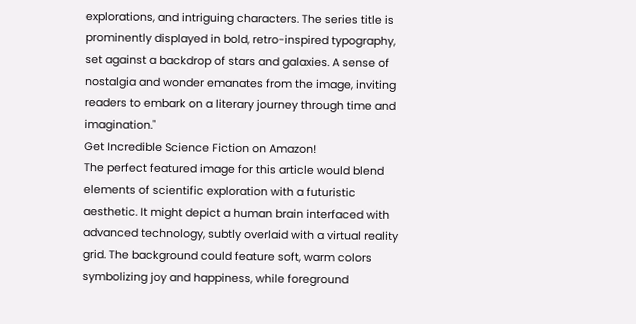explorations, and intriguing characters. The series title is prominently displayed in bold, retro-inspired typography, set against a backdrop of stars and galaxies. A sense of nostalgia and wonder emanates from the image, inviting readers to embark on a literary journey through time and imagination."
Get Incredible Science Fiction on Amazon!
The perfect featured image for this article would blend elements of scientific exploration with a futuristic aesthetic. It might depict a human brain interfaced with advanced technology, subtly overlaid with a virtual reality grid. The background could feature soft, warm colors symbolizing joy and happiness, while foreground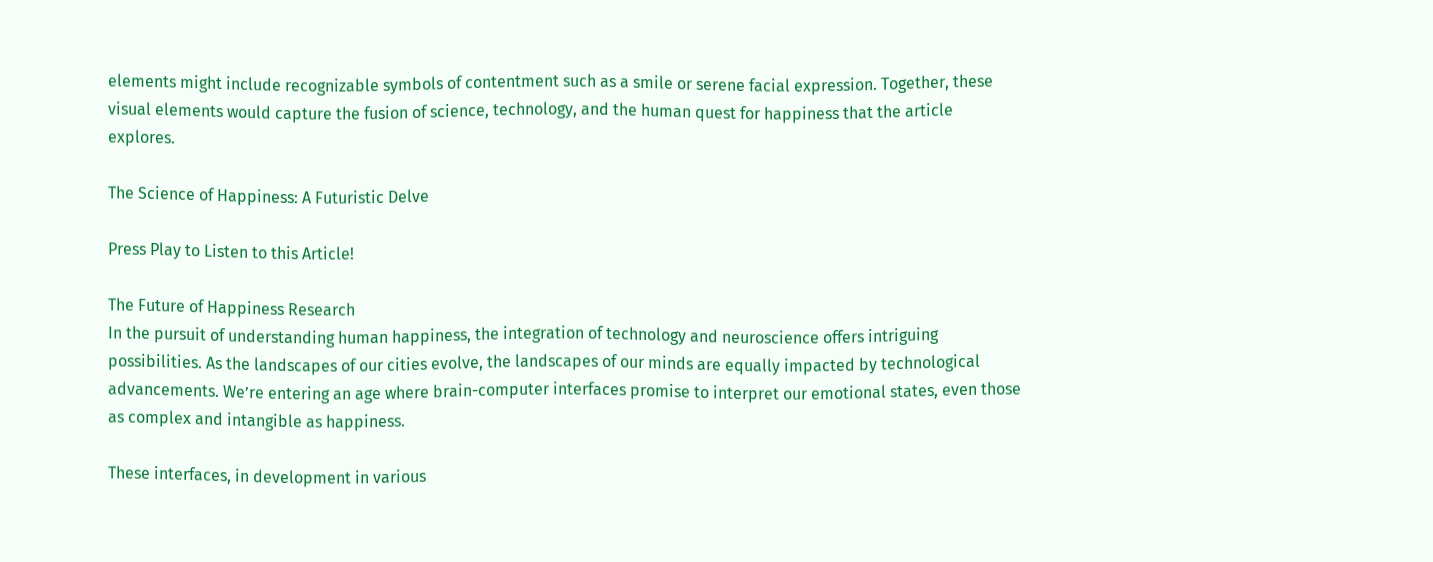elements might include recognizable symbols of contentment such as a smile or serene facial expression. Together, these visual elements would capture the fusion of science, technology, and the human quest for happiness that the article explores.

The Science of Happiness: A Futuristic Delve

Press Play to Listen to this Article!

The Future of Happiness Research
In the pursuit of understanding human happiness, the integration of technology and neuroscience offers intriguing possibilities. As the landscapes of our cities evolve, the landscapes of our minds are equally impacted by technological advancements. We’re entering an age where brain-computer interfaces promise to interpret our emotional states, even those as complex and intangible as happiness.

These interfaces, in development in various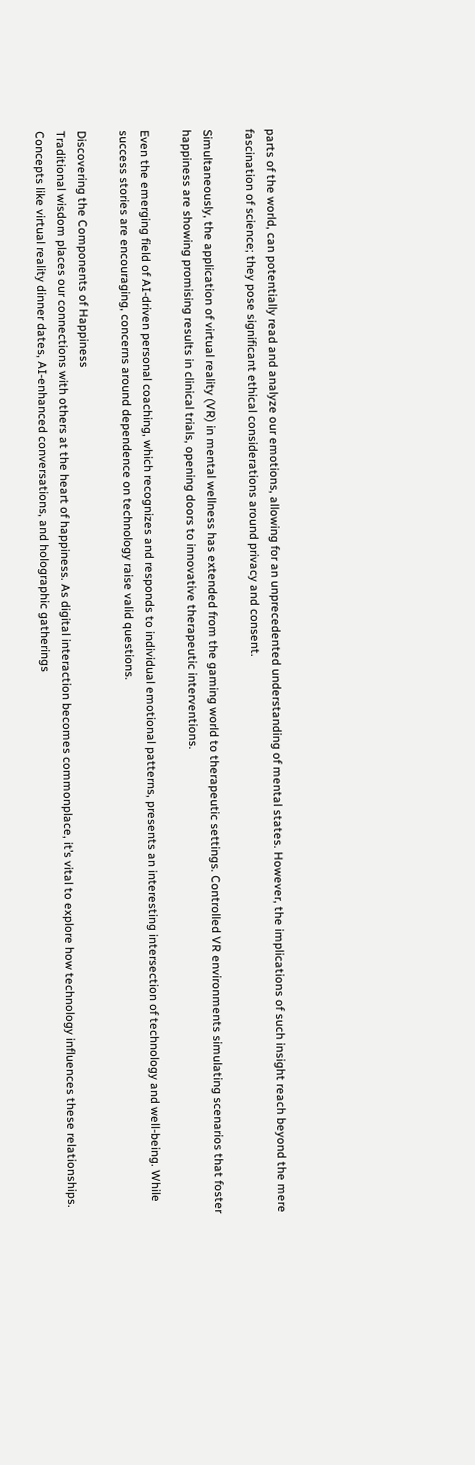parts of the world, can potentially read and analyze our emotions, allowing for an unprecedented understanding of mental states. However, the implications of such insight reach beyond the mere fascination of science; they pose significant ethical considerations around privacy and consent.

Simultaneously, the application of virtual reality (VR) in mental wellness has extended from the gaming world to therapeutic settings. Controlled VR environments simulating scenarios that foster happiness are showing promising results in clinical trials, opening doors to innovative therapeutic interventions.

Even the emerging field of AI-driven personal coaching, which recognizes and responds to individual emotional patterns, presents an interesting intersection of technology and well-being. While success stories are encouraging, concerns around dependence on technology raise valid questions.

Discovering the Components of Happiness
Traditional wisdom places our connections with others at the heart of happiness. As digital interaction becomes commonplace, it’s vital to explore how technology influences these relationships. Concepts like virtual reality dinner dates, AI-enhanced conversations, and holographic gatherings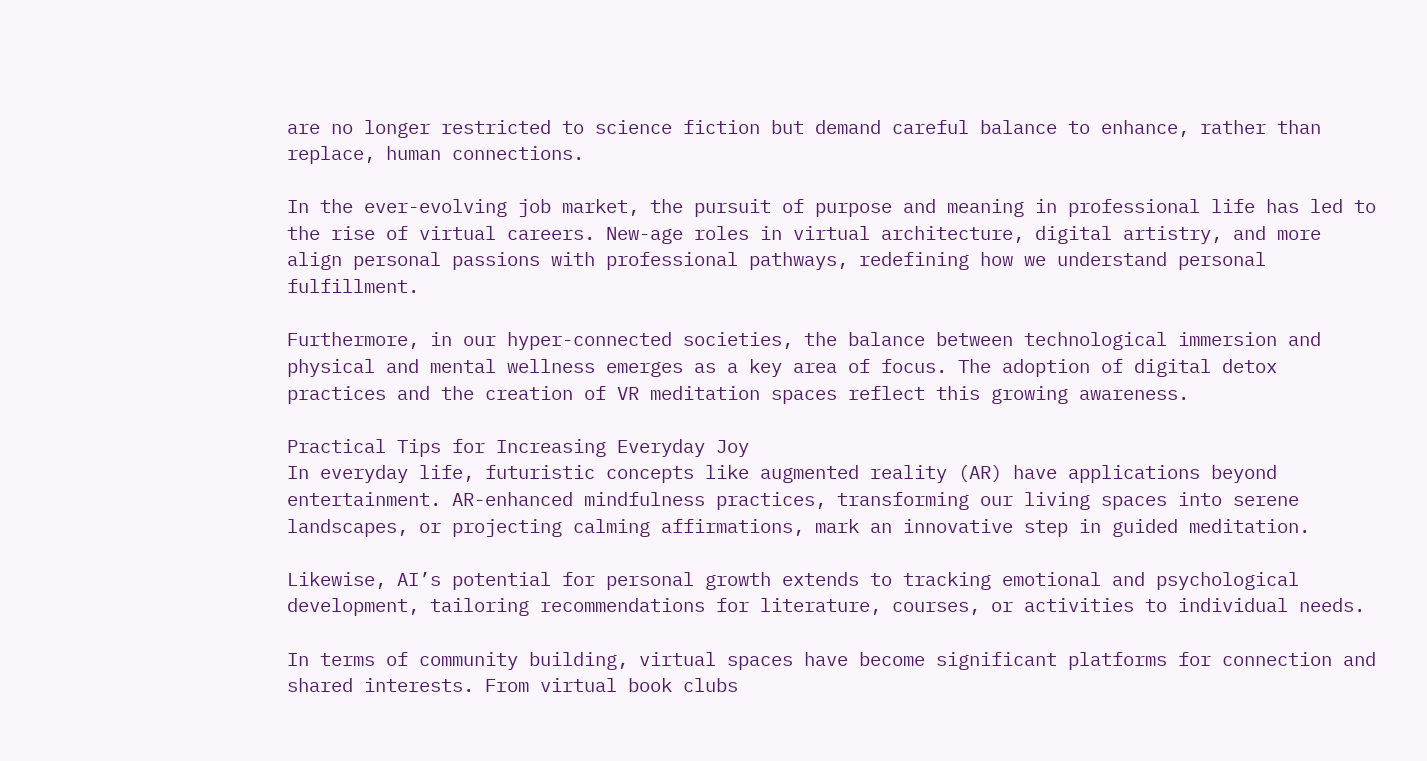are no longer restricted to science fiction but demand careful balance to enhance, rather than replace, human connections.

In the ever-evolving job market, the pursuit of purpose and meaning in professional life has led to the rise of virtual careers. New-age roles in virtual architecture, digital artistry, and more align personal passions with professional pathways, redefining how we understand personal fulfillment.

Furthermore, in our hyper-connected societies, the balance between technological immersion and physical and mental wellness emerges as a key area of focus. The adoption of digital detox practices and the creation of VR meditation spaces reflect this growing awareness.

Practical Tips for Increasing Everyday Joy
In everyday life, futuristic concepts like augmented reality (AR) have applications beyond entertainment. AR-enhanced mindfulness practices, transforming our living spaces into serene landscapes, or projecting calming affirmations, mark an innovative step in guided meditation.

Likewise, AI’s potential for personal growth extends to tracking emotional and psychological development, tailoring recommendations for literature, courses, or activities to individual needs.

In terms of community building, virtual spaces have become significant platforms for connection and shared interests. From virtual book clubs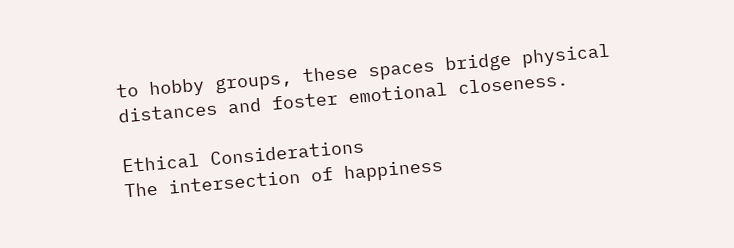to hobby groups, these spaces bridge physical distances and foster emotional closeness.

Ethical Considerations
The intersection of happiness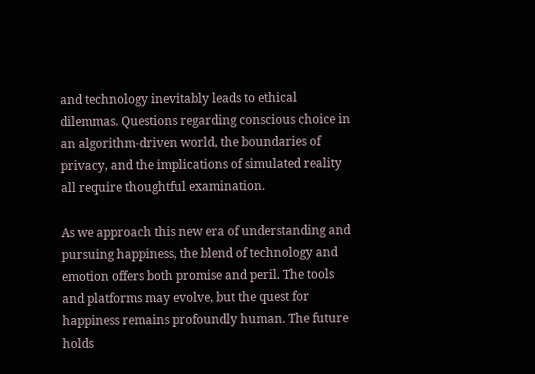and technology inevitably leads to ethical dilemmas. Questions regarding conscious choice in an algorithm-driven world, the boundaries of privacy, and the implications of simulated reality all require thoughtful examination.

As we approach this new era of understanding and pursuing happiness, the blend of technology and emotion offers both promise and peril. The tools and platforms may evolve, but the quest for happiness remains profoundly human. The future holds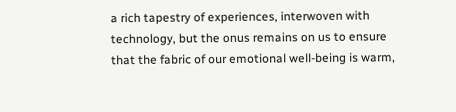a rich tapestry of experiences, interwoven with technology, but the onus remains on us to ensure that the fabric of our emotional well-being is warm,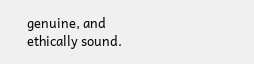genuine, and ethically sound.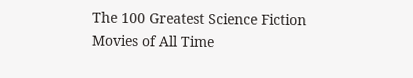The 100 Greatest Science Fiction Movies of All Time